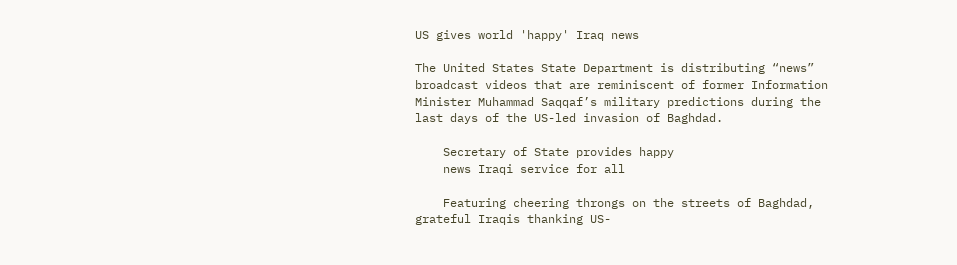US gives world 'happy' Iraq news

The United States State Department is distributing “news” broadcast videos that are reminiscent of former Information Minister Muhammad Saqqaf’s military predictions during the last days of the US-led invasion of Baghdad.

    Secretary of State provides happy
    news Iraqi service for all

    Featuring cheering throngs on the streets of Baghdad, grateful Iraqis thanking US-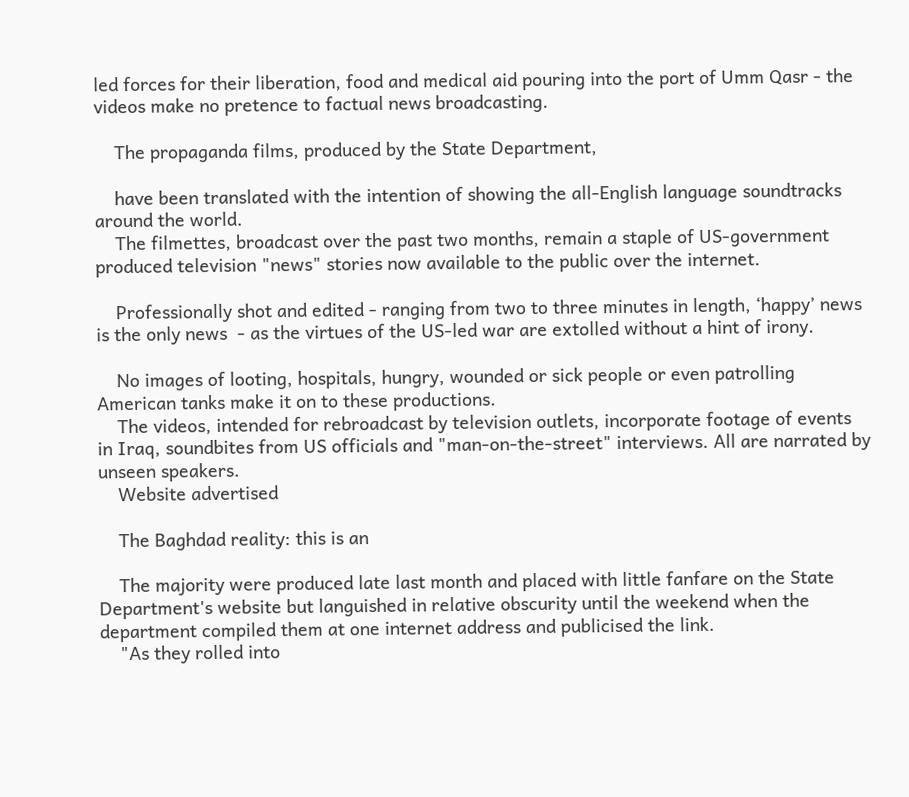led forces for their liberation, food and medical aid pouring into the port of Umm Qasr - the videos make no pretence to factual news broadcasting.

    The propaganda films, produced by the State Department,

    have been translated with the intention of showing the all-English language soundtracks around the world.
    The filmettes, broadcast over the past two months, remain a staple of US-government produced television "news" stories now available to the public over the internet.

    Professionally shot and edited - ranging from two to three minutes in length, ‘happy’ news is the only news  - as the virtues of the US-led war are extolled without a hint of irony.

    No images of looting, hospitals, hungry, wounded or sick people or even patrolling American tanks make it on to these productions.
    The videos, intended for rebroadcast by television outlets, incorporate footage of events in Iraq, soundbites from US officials and "man-on-the-street" interviews. All are narrated by unseen speakers.
    Website advertised

    The Baghdad reality: this is an

    The majority were produced late last month and placed with little fanfare on the State Department's website but languished in relative obscurity until the weekend when the department compiled them at one internet address and publicised the link.
    "As they rolled into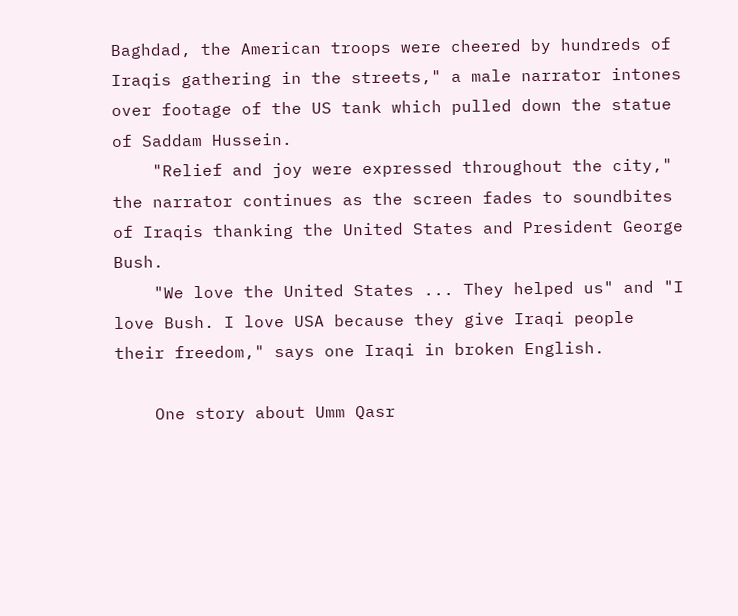Baghdad, the American troops were cheered by hundreds of Iraqis gathering in the streets," a male narrator intones over footage of the US tank which pulled down the statue of Saddam Hussein.
    "Relief and joy were expressed throughout the city," the narrator continues as the screen fades to soundbites of Iraqis thanking the United States and President George Bush.
    "We love the United States ... They helped us" and "I love Bush. I love USA because they give Iraqi people their freedom," says one Iraqi in broken English.

    One story about Umm Qasr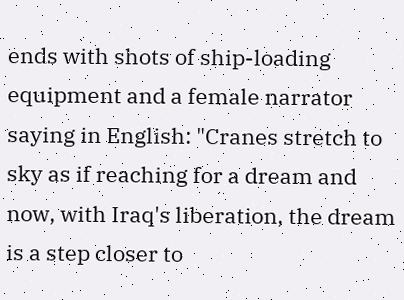ends with shots of ship-loading equipment and a female narrator saying in English: "Cranes stretch to sky as if reaching for a dream and now, with Iraq's liberation, the dream is a step closer to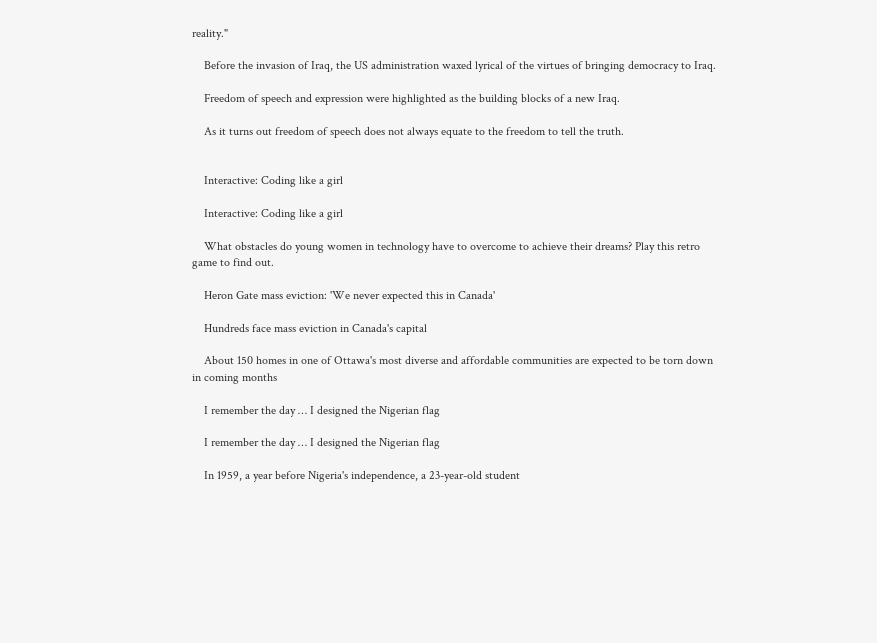reality."

    Before the invasion of Iraq, the US administration waxed lyrical of the virtues of bringing democracy to Iraq.

    Freedom of speech and expression were highlighted as the building blocks of a new Iraq.

    As it turns out freedom of speech does not always equate to the freedom to tell the truth.


    Interactive: Coding like a girl

    Interactive: Coding like a girl

    What obstacles do young women in technology have to overcome to achieve their dreams? Play this retro game to find out.

    Heron Gate mass eviction: 'We never expected this in Canada'

    Hundreds face mass eviction in Canada's capital

    About 150 homes in one of Ottawa's most diverse and affordable communities are expected to be torn down in coming months

    I remember the day … I designed the Nigerian flag

    I remember the day … I designed the Nigerian flag

    In 1959, a year before Nigeria's independence, a 23-year-old student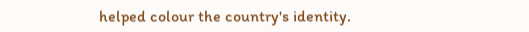helped colour the country's identity.